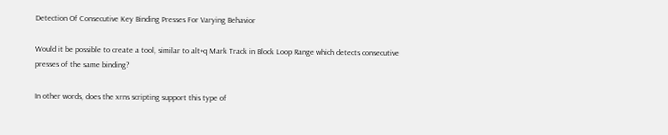Detection Of Consecutive Key Binding Presses For Varying Behavior

Would it be possible to create a tool, similar to alt+q Mark Track in Block Loop Range which detects consecutive presses of the same binding?

In other words, does the xrns scripting support this type of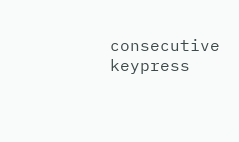consecutive keypress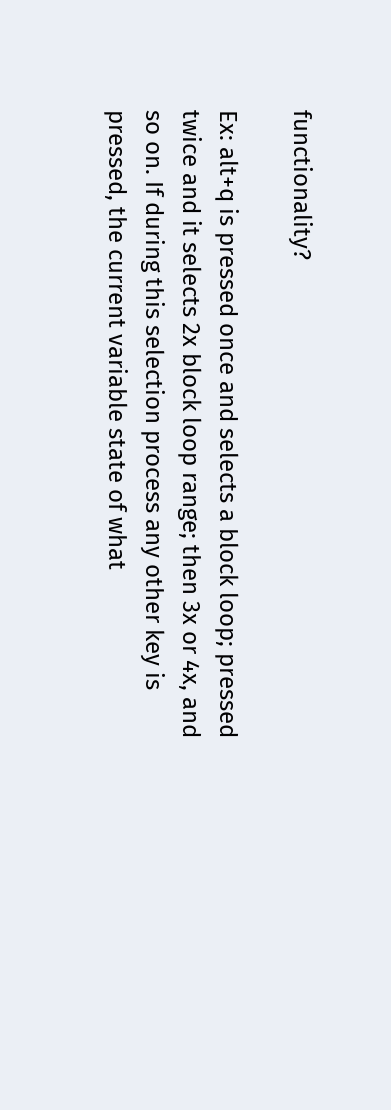functionality?

Ex: alt+q is pressed once and selects a block loop; pressed twice and it selects 2x block loop range; then 3x or 4x, and so on. If during this selection process any other key is pressed, the current variable state of what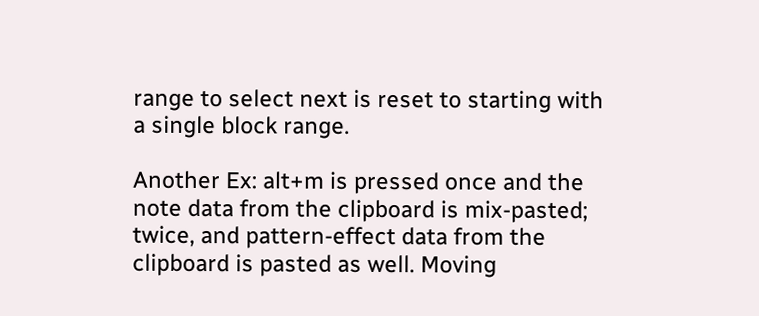range to select next is reset to starting with a single block range.

Another Ex: alt+m is pressed once and the note data from the clipboard is mix-pasted; twice, and pattern-effect data from the clipboard is pasted as well. Moving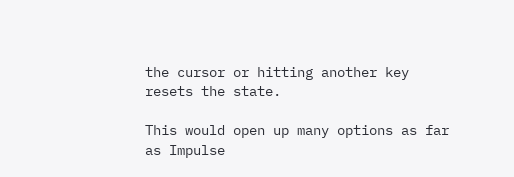the cursor or hitting another key resets the state.

This would open up many options as far as Impulse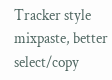Tracker style mixpaste, better select/copy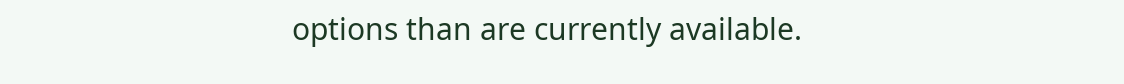options than are currently available.